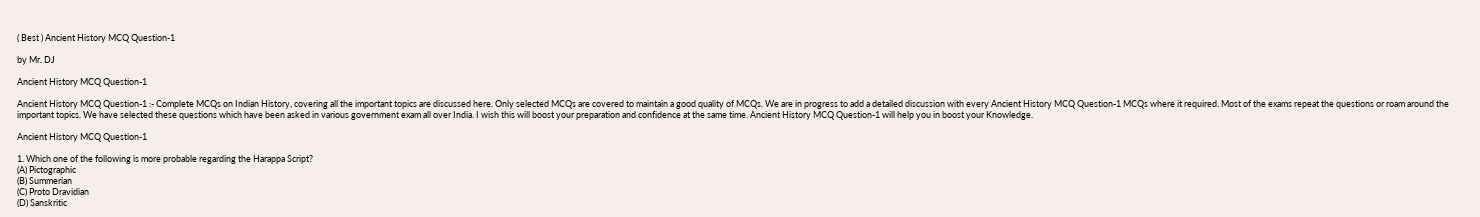( Best ) Ancient History MCQ Question-1

by Mr. DJ

Ancient History MCQ Question-1

Ancient History MCQ Question-1 :- Complete MCQs on Indian History, covering all the important topics are discussed here. Only selected MCQs are covered to maintain a good quality of MCQs. We are in progress to add a detailed discussion with every Ancient History MCQ Question-1 MCQs where it required. Most of the exams repeat the questions or roam around the important topics. We have selected these questions which have been asked in various government exam all over India. I wish this will boost your preparation and confidence at the same time. Ancient History MCQ Question-1 will help you in boost your Knowledge.

Ancient History MCQ Question-1

1. Which one of the following is more probable regarding the Harappa Script?
(A) Pictographic
(B) Summerian
(C) Proto Dravidian
(D) Sanskritic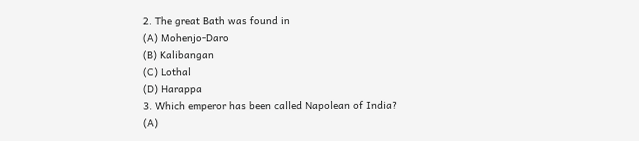2. The great Bath was found in
(A) Mohenjo-Daro
(B) Kalibangan
(C) Lothal
(D) Harappa
3. Which emperor has been called Napolean of India?
(A)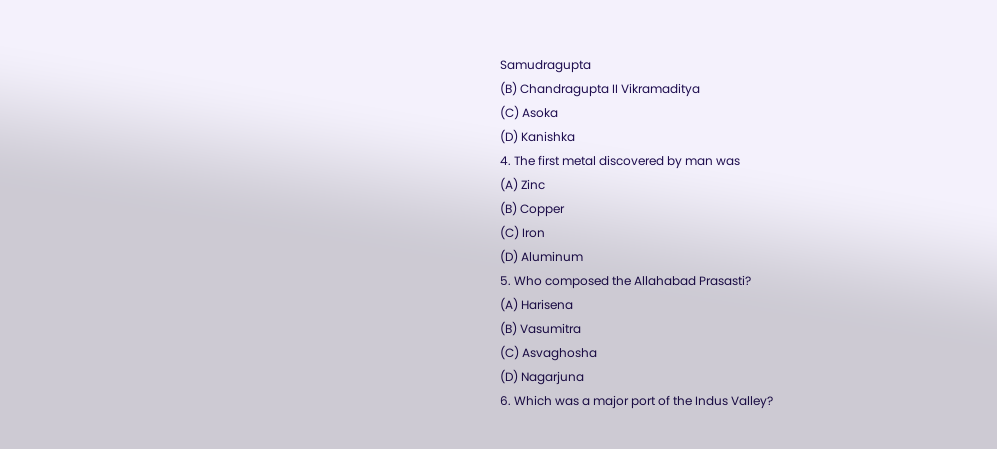Samudragupta
(B) Chandragupta II Vikramaditya
(C) Asoka
(D) Kanishka
4. The first metal discovered by man was
(A) Zinc
(B) Copper
(C) Iron
(D) Aluminum
5. Who composed the Allahabad Prasasti?
(A) Harisena
(B) Vasumitra
(C) Asvaghosha
(D) Nagarjuna
6. Which was a major port of the Indus Valley?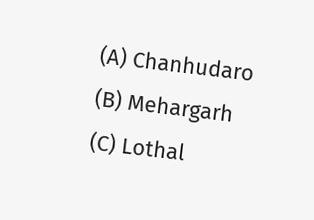(A) Chanhudaro
(B) Mehargarh
(C) Lothal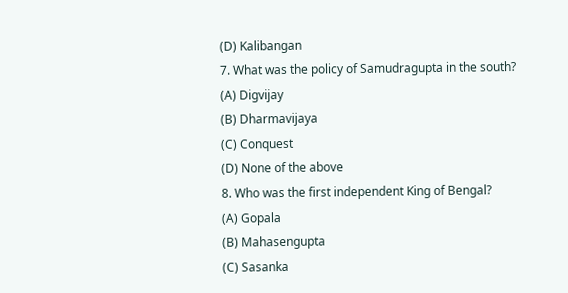(D) Kalibangan
7. What was the policy of Samudragupta in the south?
(A) Digvijay
(B) Dharmavijaya
(C) Conquest
(D) None of the above
8. Who was the first independent King of Bengal?
(A) Gopala
(B) Mahasengupta
(C) Sasanka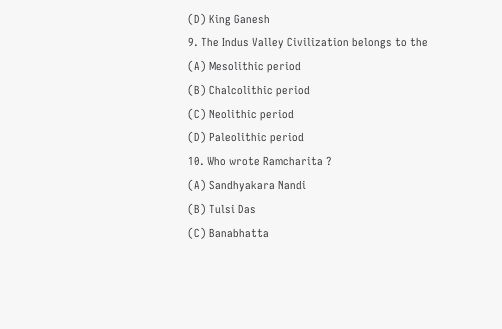(D) King Ganesh
9. The Indus Valley Civilization belongs to the
(A) Mesolithic period
(B) Chalcolithic period
(C) Neolithic period
(D) Paleolithic period
10. Who wrote Ramcharita ?
(A) Sandhyakara Nandi
(B) Tulsi Das
(C) Banabhatta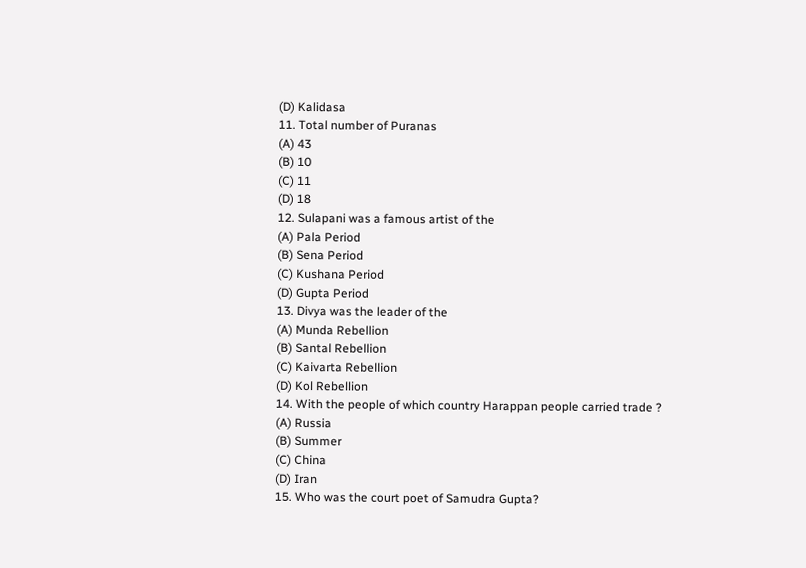(D) Kalidasa
11. Total number of Puranas
(A) 43
(B) 10
(C) 11
(D) 18
12. Sulapani was a famous artist of the
(A) Pala Period
(B) Sena Period
(C) Kushana Period
(D) Gupta Period
13. Divya was the leader of the
(A) Munda Rebellion
(B) Santal Rebellion
(C) Kaivarta Rebellion
(D) Kol Rebellion
14. With the people of which country Harappan people carried trade ?
(A) Russia
(B) Summer
(C) China
(D) Iran
15. Who was the court poet of Samudra Gupta?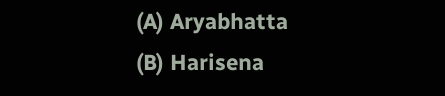(A) Aryabhatta
(B) Harisena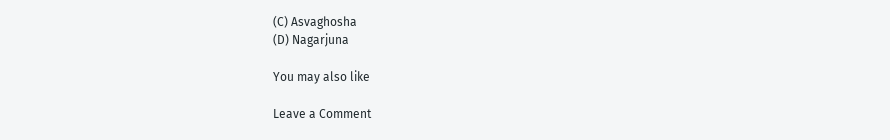(C) Asvaghosha
(D) Nagarjuna

You may also like

Leave a Comment